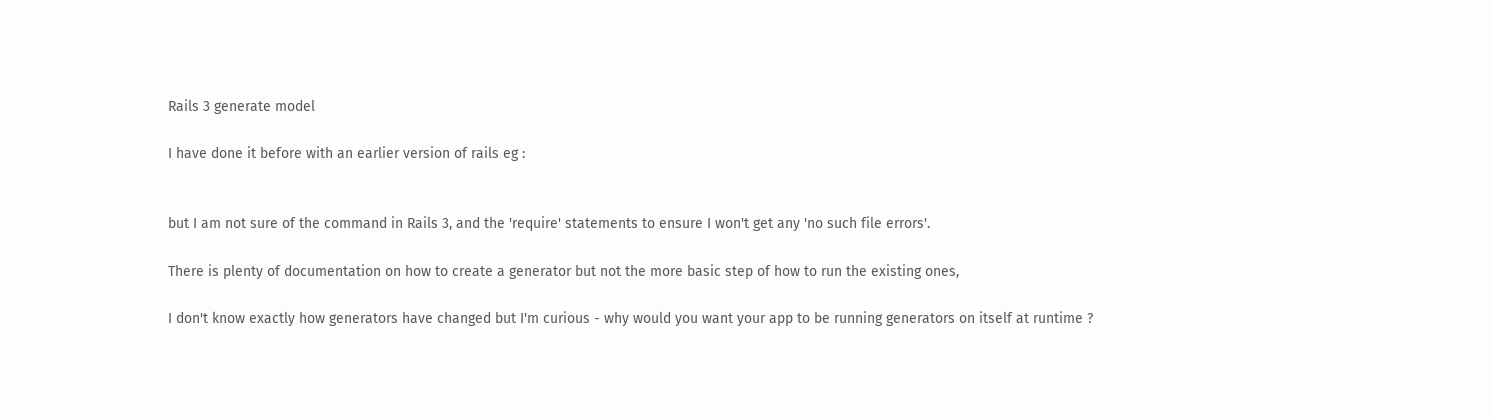Rails 3 generate model

I have done it before with an earlier version of rails eg :


but I am not sure of the command in Rails 3, and the 'require' statements to ensure I won't get any 'no such file errors'.

There is plenty of documentation on how to create a generator but not the more basic step of how to run the existing ones,

I don't know exactly how generators have changed but I'm curious - why would you want your app to be running generators on itself at runtime ?